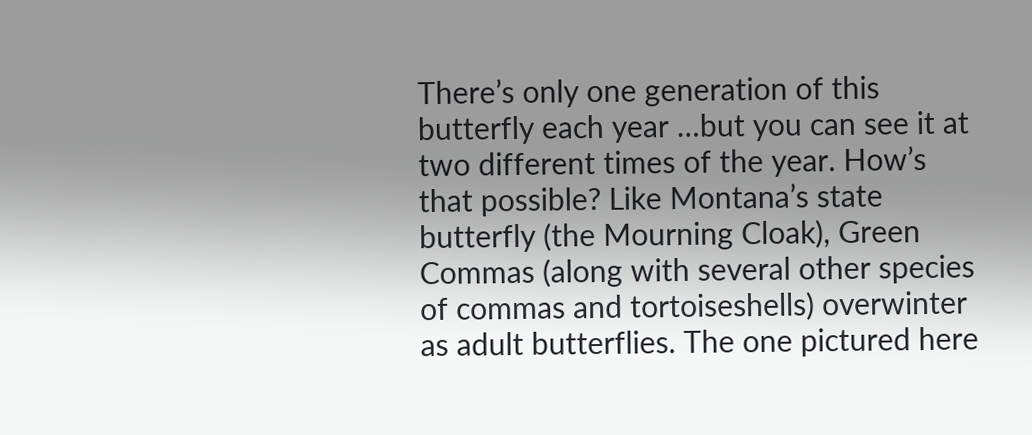There’s only one generation of this butterfly each year …but you can see it at two different times of the year. How’s that possible? Like Montana’s state butterfly (the Mourning Cloak), Green Commas (along with several other species of commas and tortoiseshells) overwinter as adult butterflies. The one pictured here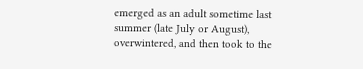emerged as an adult sometime last summer (late July or August), overwintered, and then took to the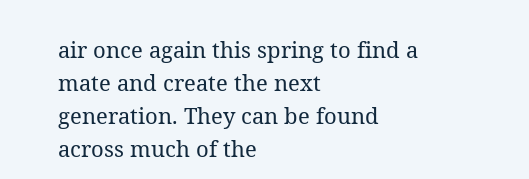air once again this spring to find a mate and create the next generation. They can be found across much of the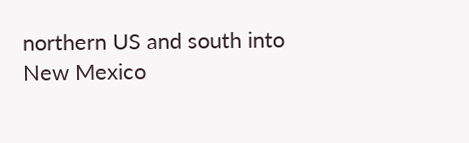northern US and south into New Mexico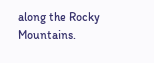along the Rocky Mountains.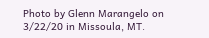Photo by Glenn Marangelo on 3/22/20 in Missoula, MT.